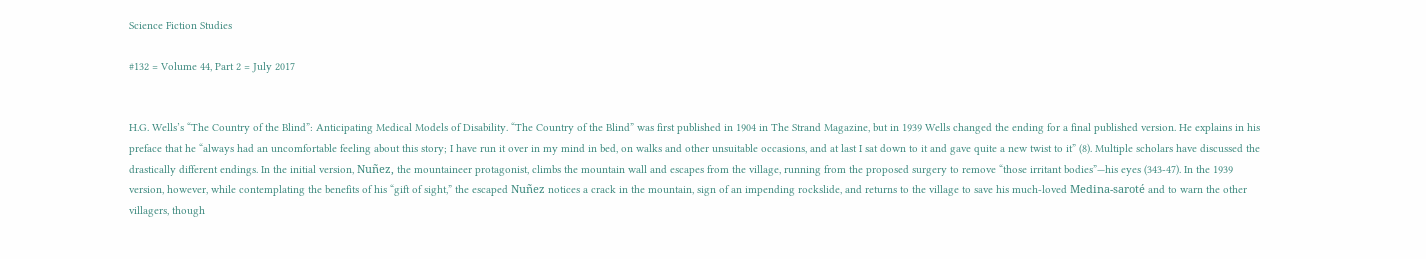Science Fiction Studies

#132 = Volume 44, Part 2 = July 2017


H.G. Wells’s “The Country of the Blind”: Anticipating Medical Models of Disability. “The Country of the Blind” was first published in 1904 in The Strand Magazine, but in 1939 Wells changed the ending for a final published version. He explains in his preface that he “always had an uncomfortable feeling about this story; I have run it over in my mind in bed, on walks and other unsuitable occasions, and at last I sat down to it and gave quite a new twist to it” (8). Multiple scholars have discussed the drastically different endings. In the initial version, Nuñez, the mountaineer protagonist, climbs the mountain wall and escapes from the village, running from the proposed surgery to remove “those irritant bodies”—his eyes (343-47). In the 1939 version, however, while contemplating the benefits of his “gift of sight,” the escaped Nuñez notices a crack in the mountain, sign of an impending rockslide, and returns to the village to save his much-loved Medina-saroté and to warn the other villagers, though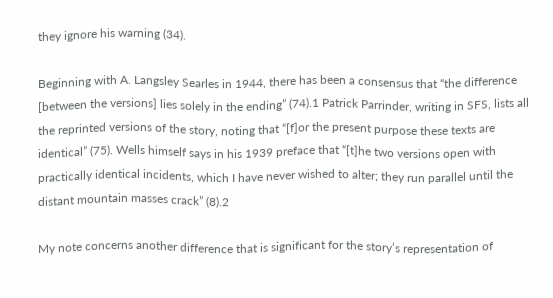they ignore his warning (34).

Beginning with A. Langsley Searles in 1944, there has been a consensus that “the difference [between the versions] lies solely in the ending” (74).1 Patrick Parrinder, writing in SFS, lists all the reprinted versions of the story, noting that “[f]or the present purpose these texts are identical” (75). Wells himself says in his 1939 preface that “[t]he two versions open with practically identical incidents, which I have never wished to alter; they run parallel until the distant mountain masses crack” (8).2

My note concerns another difference that is significant for the story’s representation of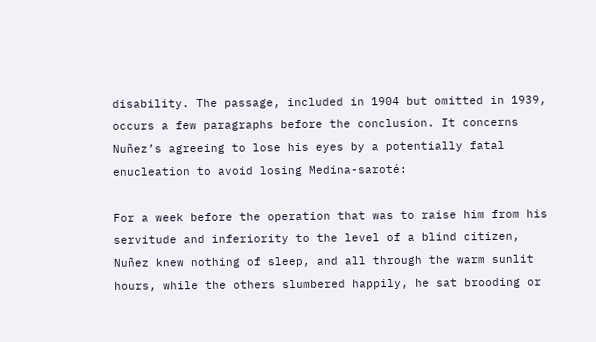disability. The passage, included in 1904 but omitted in 1939, occurs a few paragraphs before the conclusion. It concerns Nuñez’s agreeing to lose his eyes by a potentially fatal enucleation to avoid losing Medina-saroté:

For a week before the operation that was to raise him from his servitude and inferiority to the level of a blind citizen, Nuñez knew nothing of sleep, and all through the warm sunlit hours, while the others slumbered happily, he sat brooding or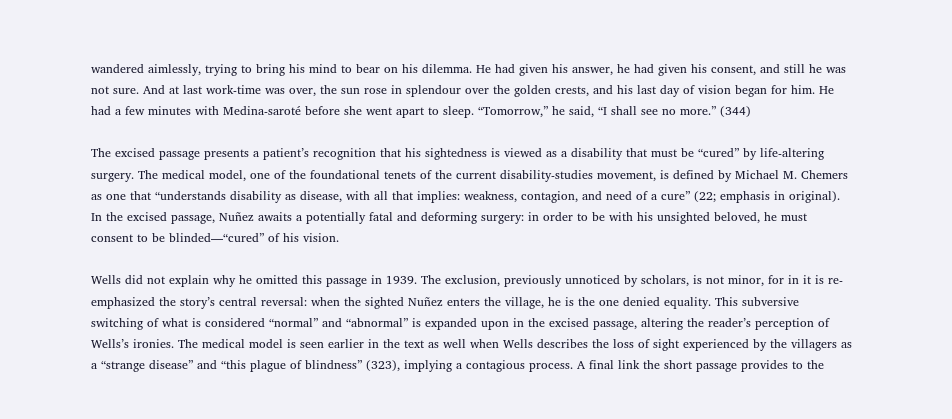wandered aimlessly, trying to bring his mind to bear on his dilemma. He had given his answer, he had given his consent, and still he was not sure. And at last work-time was over, the sun rose in splendour over the golden crests, and his last day of vision began for him. He had a few minutes with Medina-saroté before she went apart to sleep. “Tomorrow,” he said, “I shall see no more.” (344)

The excised passage presents a patient’s recognition that his sightedness is viewed as a disability that must be “cured” by life-altering surgery. The medical model, one of the foundational tenets of the current disability-studies movement, is defined by Michael M. Chemers as one that “understands disability as disease, with all that implies: weakness, contagion, and need of a cure” (22; emphasis in original). In the excised passage, Nuñez awaits a potentially fatal and deforming surgery: in order to be with his unsighted beloved, he must consent to be blinded—“cured” of his vision.

Wells did not explain why he omitted this passage in 1939. The exclusion, previously unnoticed by scholars, is not minor, for in it is re-emphasized the story’s central reversal: when the sighted Nuñez enters the village, he is the one denied equality. This subversive switching of what is considered “normal” and “abnormal” is expanded upon in the excised passage, altering the reader’s perception of Wells’s ironies. The medical model is seen earlier in the text as well when Wells describes the loss of sight experienced by the villagers as a “strange disease” and “this plague of blindness” (323), implying a contagious process. A final link the short passage provides to the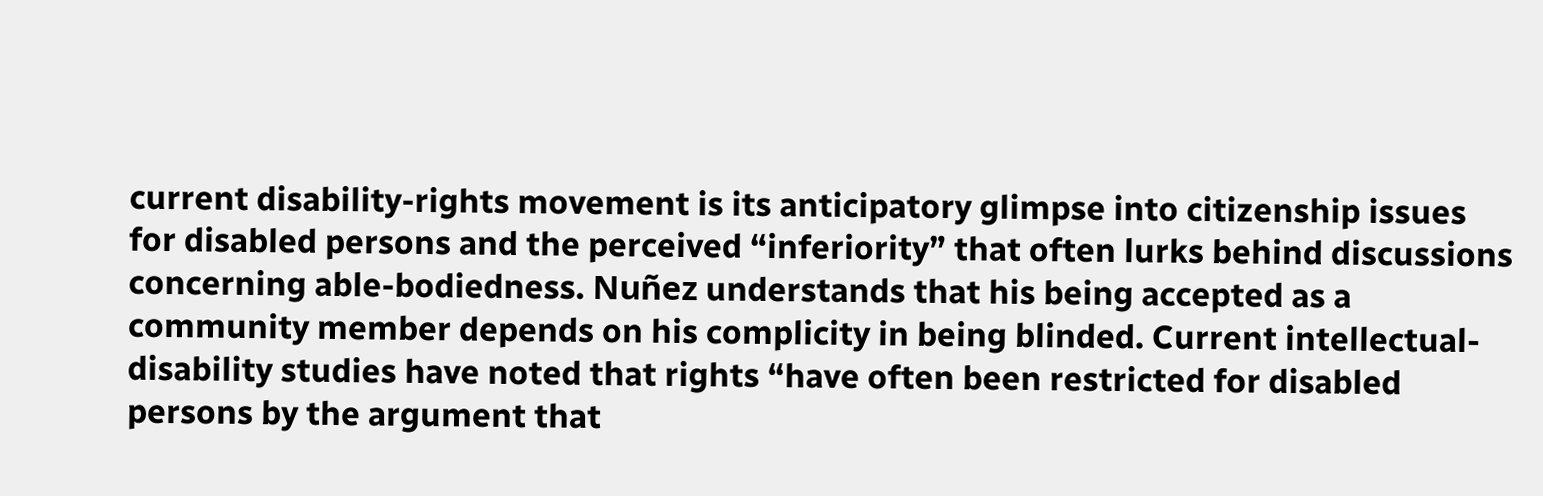current disability-rights movement is its anticipatory glimpse into citizenship issues for disabled persons and the perceived “inferiority” that often lurks behind discussions concerning able-bodiedness. Nuñez understands that his being accepted as a community member depends on his complicity in being blinded. Current intellectual-disability studies have noted that rights “have often been restricted for disabled persons by the argument that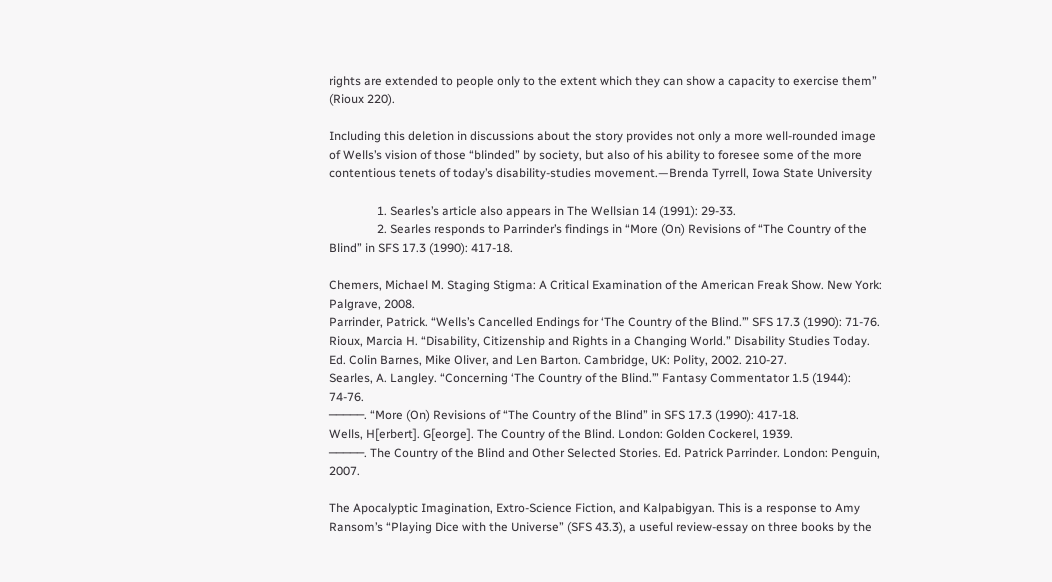rights are extended to people only to the extent which they can show a capacity to exercise them” (Rioux 220).

Including this deletion in discussions about the story provides not only a more well-rounded image of Wells’s vision of those “blinded” by society, but also of his ability to foresee some of the more contentious tenets of today’s disability-studies movement.—Brenda Tyrrell, Iowa State University

                1. Searles’s article also appears in The Wellsian 14 (1991): 29-33.
                2. Searles responds to Parrinder’s findings in “More (On) Revisions of “The Country of the Blind” in SFS 17.3 (1990): 417-18.

Chemers, Michael M. Staging Stigma: A Critical Examination of the American Freak Show. New York: Palgrave, 2008.
Parrinder, Patrick. “Wells’s Cancelled Endings for ‘The Country of the Blind.’” SFS 17.3 (1990): 71-76.
Rioux, Marcia H. “Disability, Citizenship and Rights in a Changing World.” Disability Studies Today. Ed. Colin Barnes, Mike Oliver, and Len Barton. Cambridge, UK: Polity, 2002. 210-27.
Searles, A. Langley. “Concerning ‘The Country of the Blind.’” Fantasy Commentator 1.5 (1944): 74-76.
─────. “More (On) Revisions of “The Country of the Blind” in SFS 17.3 (1990): 417-18.
Wells, H[erbert]. G[eorge]. The Country of the Blind. London: Golden Cockerel, 1939.
─────. The Country of the Blind and Other Selected Stories. Ed. Patrick Parrinder. London: Penguin, 2007.

The Apocalyptic Imagination, Extro-Science Fiction, and Kalpabigyan. This is a response to Amy Ransom’s “Playing Dice with the Universe” (SFS 43.3), a useful review-essay on three books by the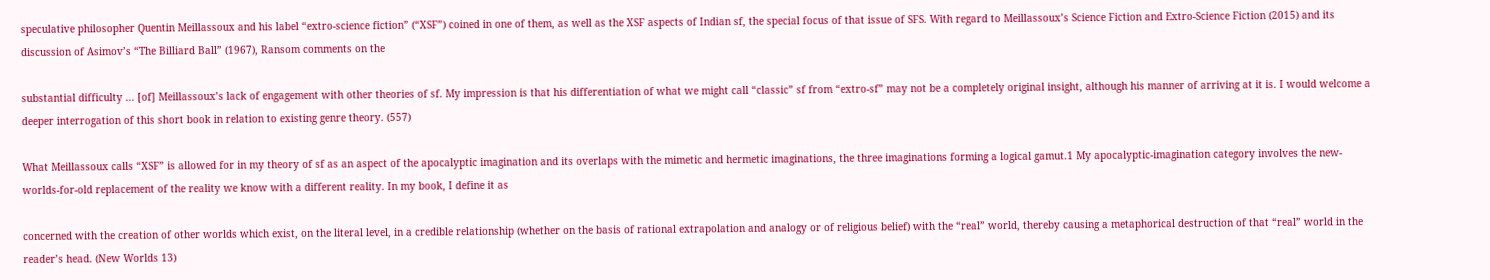speculative philosopher Quentin Meillassoux and his label “extro-science fiction” (“XSF”) coined in one of them, as well as the XSF aspects of Indian sf, the special focus of that issue of SFS. With regard to Meillassoux’s Science Fiction and Extro-Science Fiction (2015) and its discussion of Asimov’s “The Billiard Ball” (1967), Ransom comments on the

substantial difficulty ... [of] Meillassoux’s lack of engagement with other theories of sf. My impression is that his differentiation of what we might call “classic” sf from “extro-sf” may not be a completely original insight, although his manner of arriving at it is. I would welcome a deeper interrogation of this short book in relation to existing genre theory. (557)

What Meillassoux calls “XSF” is allowed for in my theory of sf as an aspect of the apocalyptic imagination and its overlaps with the mimetic and hermetic imaginations, the three imaginations forming a logical gamut.1 My apocalyptic-imagination category involves the new-worlds-for-old replacement of the reality we know with a different reality. In my book, I define it as

concerned with the creation of other worlds which exist, on the literal level, in a credible relationship (whether on the basis of rational extrapolation and analogy or of religious belief) with the “real” world, thereby causing a metaphorical destruction of that “real” world in the reader’s head. (New Worlds 13)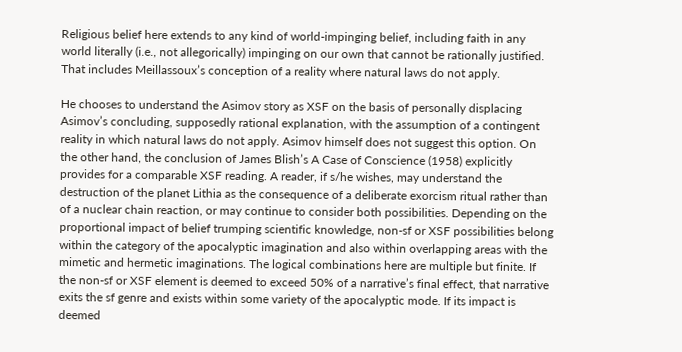Religious belief here extends to any kind of world-impinging belief, including faith in any world literally (i.e., not allegorically) impinging on our own that cannot be rationally justified. That includes Meillassoux’s conception of a reality where natural laws do not apply.

He chooses to understand the Asimov story as XSF on the basis of personally displacing Asimov’s concluding, supposedly rational explanation, with the assumption of a contingent reality in which natural laws do not apply. Asimov himself does not suggest this option. On the other hand, the conclusion of James Blish’s A Case of Conscience (1958) explicitly provides for a comparable XSF reading. A reader, if s/he wishes, may understand the destruction of the planet Lithia as the consequence of a deliberate exorcism ritual rather than of a nuclear chain reaction, or may continue to consider both possibilities. Depending on the proportional impact of belief trumping scientific knowledge, non-sf or XSF possibilities belong within the category of the apocalyptic imagination and also within overlapping areas with the mimetic and hermetic imaginations. The logical combinations here are multiple but finite. If the non-sf or XSF element is deemed to exceed 50% of a narrative’s final effect, that narrative exits the sf genre and exists within some variety of the apocalyptic mode. If its impact is deemed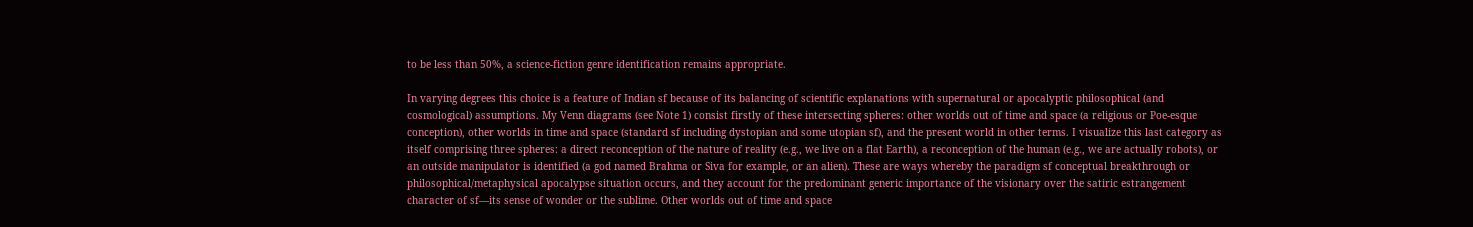to be less than 50%, a science-fiction genre identification remains appropriate.

In varying degrees this choice is a feature of Indian sf because of its balancing of scientific explanations with supernatural or apocalyptic philosophical (and cosmological) assumptions. My Venn diagrams (see Note 1) consist firstly of these intersecting spheres: other worlds out of time and space (a religious or Poe-esque conception), other worlds in time and space (standard sf including dystopian and some utopian sf), and the present world in other terms. I visualize this last category as itself comprising three spheres: a direct reconception of the nature of reality (e.g., we live on a flat Earth), a reconception of the human (e.g., we are actually robots), or an outside manipulator is identified (a god named Brahma or Siva for example, or an alien). These are ways whereby the paradigm sf conceptual breakthrough or philosophical/metaphysical apocalypse situation occurs, and they account for the predominant generic importance of the visionary over the satiric estrangement character of sf—its sense of wonder or the sublime. Other worlds out of time and space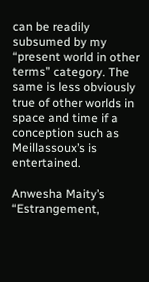can be readily subsumed by my “present world in other terms” category. The same is less obviously true of other worlds in space and time if a conception such as Meillassoux’s is entertained.

Anwesha Maity’s “Estrangement,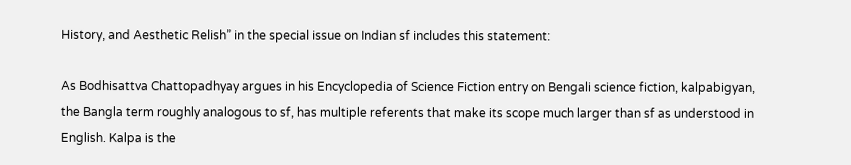History, and Aesthetic Relish” in the special issue on Indian sf includes this statement:

As Bodhisattva Chattopadhyay argues in his Encyclopedia of Science Fiction entry on Bengali science fiction, kalpabigyan, the Bangla term roughly analogous to sf, has multiple referents that make its scope much larger than sf as understood in English. Kalpa is the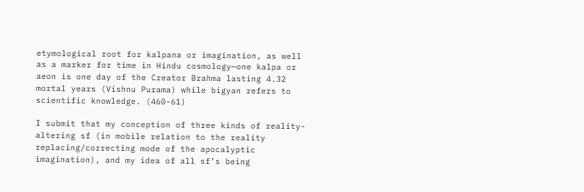etymological root for kalpana or imagination, as well as a marker for time in Hindu cosmology—one kalpa or aeon is one day of the Creator Brahma lasting 4.32 mortal years (Vishnu Purama) while bigyan refers to scientific knowledge. (460-61)

I submit that my conception of three kinds of reality-altering sf (in mobile relation to the reality replacing/correcting mode of the apocalyptic imagination), and my idea of all sf’s being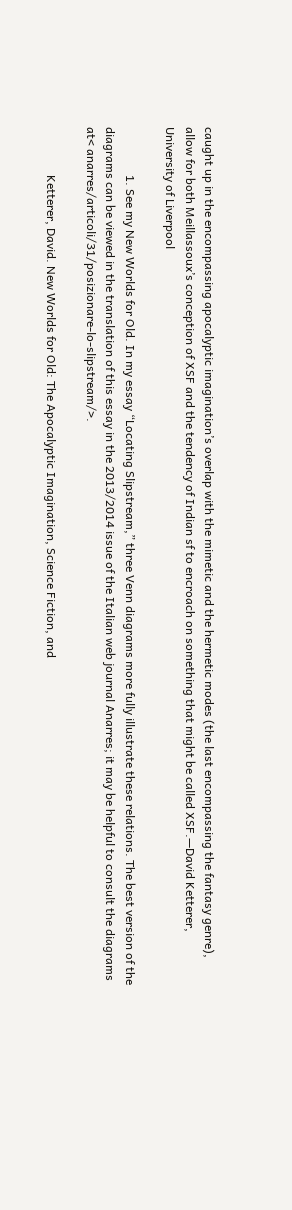caught up in the encompassing apocalyptic imagination’s overlap with the mimetic and the hermetic modes (the last encompassing the fantasy genre), allow for both Meillassoux’s conception of XSF and the tendency of Indian sf to encroach on something that might be called XSF.—David Ketterer, University of Liverpool

                1. See my New Worlds for Old. In my essay “Locating Slipstream,” three Venn diagrams more fully illustrate these relations. The best version of the diagrams can be viewed in the translation of this essay in the 2013/2014 issue of the Italian web journal Anarres; it may be helpful to consult the diagrams at< anarres/articoli/31/posizionare-lo-slipstream/>.

                Ketterer, David. New Worlds for Old: The Apocalyptic Imagination, Science Fiction, and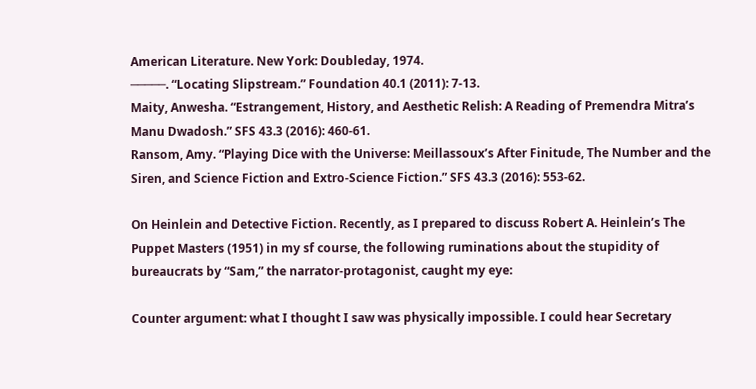American Literature. New York: Doubleday, 1974.
─────. “Locating Slipstream.” Foundation 40.1 (2011): 7-13.
Maity, Anwesha. “Estrangement, History, and Aesthetic Relish: A Reading of Premendra Mitra’s Manu Dwadosh.” SFS 43.3 (2016): 460-61.
Ransom, Amy. “Playing Dice with the Universe: Meillassoux’s After Finitude, The Number and the Siren, and Science Fiction and Extro-Science Fiction.” SFS 43.3 (2016): 553-62.

On Heinlein and Detective Fiction. Recently, as I prepared to discuss Robert A. Heinlein’s The Puppet Masters (1951) in my sf course, the following ruminations about the stupidity of bureaucrats by “Sam,” the narrator-protagonist, caught my eye:

Counter argument: what I thought I saw was physically impossible. I could hear Secretary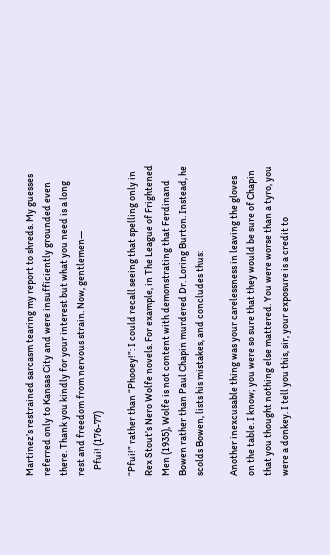Martinez’s restrained sarcasm tearing my report to shreds. My guesses referred only to Kansas City and were insufficiently grounded even there. Thank you kindly for your interest but what you need is a long rest and freedom from nervous strain. Now, gentlemen—
   Pfui! (176-77)

“Pfui!” rather than “Phooey!”: I could recall seeing that spelling only in Rex Stout’s Nero Wolfe novels. For example, in The League of Frightened Men (1935), Wolfe is not content with demonstrating that Ferdinand Bowen rather than Paul Chapin murdered Dr. Loring Burton. Instead, he scolds Bowen, lists his mistakes, and concludes thus:

Another inexcusable thing was your carelessness in leaving the gloves on the table. I know; you were so sure that they would be sure of Chapin that you thought nothing else mattered. You were worse than a tyro, you were a donkey. I tell you this, sir, your exposure is a credit to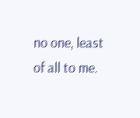no one, least of all to me.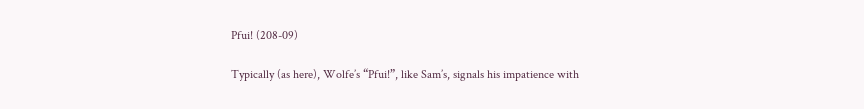Pfui! (208-09)

Typically (as here), Wolfe’s “Pfui!”, like Sam’s, signals his impatience with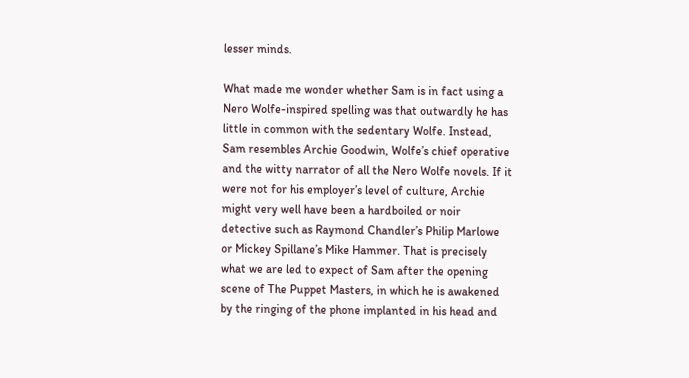lesser minds.

What made me wonder whether Sam is in fact using a Nero Wolfe-inspired spelling was that outwardly he has little in common with the sedentary Wolfe. Instead, Sam resembles Archie Goodwin, Wolfe’s chief operative and the witty narrator of all the Nero Wolfe novels. If it were not for his employer’s level of culture, Archie might very well have been a hardboiled or noir detective such as Raymond Chandler’s Philip Marlowe or Mickey Spillane’s Mike Hammer. That is precisely what we are led to expect of Sam after the opening scene of The Puppet Masters, in which he is awakened by the ringing of the phone implanted in his head and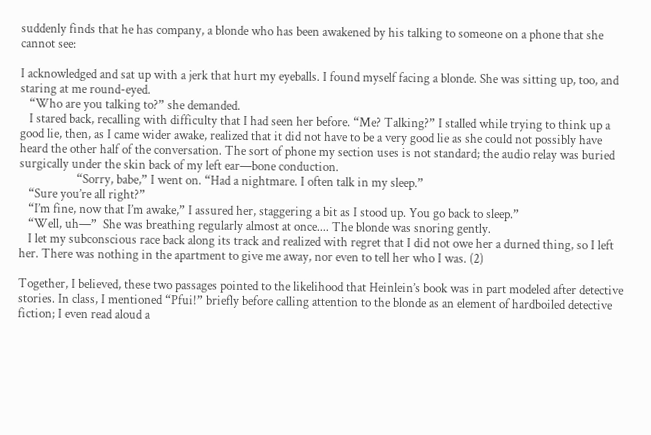suddenly finds that he has company, a blonde who has been awakened by his talking to someone on a phone that she cannot see:

I acknowledged and sat up with a jerk that hurt my eyeballs. I found myself facing a blonde. She was sitting up, too, and staring at me round-eyed.
   “Who are you talking to?” she demanded.
   I stared back, recalling with difficulty that I had seen her before. “Me? Talking?” I stalled while trying to think up a good lie, then, as I came wider awake, realized that it did not have to be a very good lie as she could not possibly have heard the other half of the conversation. The sort of phone my section uses is not standard; the audio relay was buried surgically under the skin back of my left ear—bone conduction.
                   “Sorry, babe,” I went on. “Had a nightmare. I often talk in my sleep.”
   “Sure you’re all right?”
   “I’m fine, now that I’m awake,” I assured her, staggering a bit as I stood up. You go back to sleep.”
   “Well, uh—”  She was breathing regularly almost at once.... The blonde was snoring gently.
   I let my subconscious race back along its track and realized with regret that I did not owe her a durned thing, so I left her. There was nothing in the apartment to give me away, nor even to tell her who I was. (2)

Together, I believed, these two passages pointed to the likelihood that Heinlein’s book was in part modeled after detective stories. In class, I mentioned “Pfui!” briefly before calling attention to the blonde as an element of hardboiled detective fiction; I even read aloud a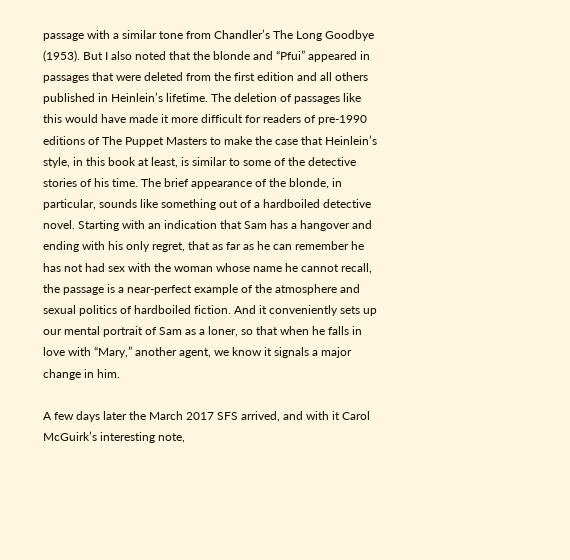passage with a similar tone from Chandler’s The Long Goodbye (1953). But I also noted that the blonde and “Pfui” appeared in passages that were deleted from the first edition and all others published in Heinlein’s lifetime. The deletion of passages like this would have made it more difficult for readers of pre-1990 editions of The Puppet Masters to make the case that Heinlein’s style, in this book at least, is similar to some of the detective stories of his time. The brief appearance of the blonde, in particular, sounds like something out of a hardboiled detective novel. Starting with an indication that Sam has a hangover and ending with his only regret, that as far as he can remember he has not had sex with the woman whose name he cannot recall, the passage is a near-perfect example of the atmosphere and sexual politics of hardboiled fiction. And it conveniently sets up our mental portrait of Sam as a loner, so that when he falls in love with “Mary,” another agent, we know it signals a major change in him.

A few days later the March 2017 SFS arrived, and with it Carol McGuirk’s interesting note,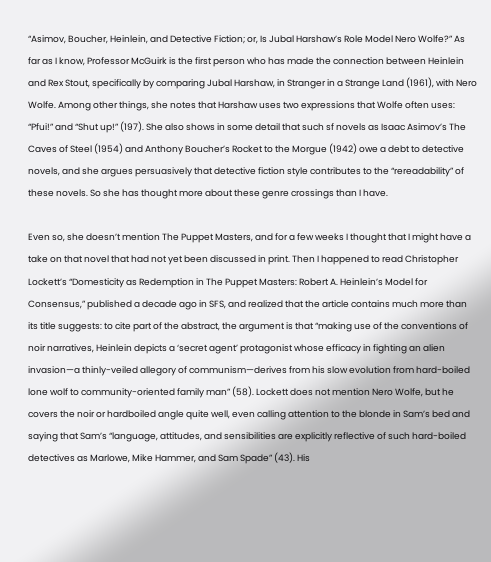“Asimov, Boucher, Heinlein, and Detective Fiction; or, Is Jubal Harshaw’s Role Model Nero Wolfe?” As far as I know, Professor McGuirk is the first person who has made the connection between Heinlein and Rex Stout, specifically by comparing Jubal Harshaw, in Stranger in a Strange Land (1961), with Nero Wolfe. Among other things, she notes that Harshaw uses two expressions that Wolfe often uses: “Pfui!” and “Shut up!” (197). She also shows in some detail that such sf novels as Isaac Asimov’s The Caves of Steel (1954) and Anthony Boucher’s Rocket to the Morgue (1942) owe a debt to detective novels, and she argues persuasively that detective fiction style contributes to the “rereadability” of these novels. So she has thought more about these genre crossings than I have.

Even so, she doesn’t mention The Puppet Masters, and for a few weeks I thought that I might have a take on that novel that had not yet been discussed in print. Then I happened to read Christopher Lockett’s “Domesticity as Redemption in The Puppet Masters: Robert A. Heinlein’s Model for Consensus,” published a decade ago in SFS, and realized that the article contains much more than its title suggests: to cite part of the abstract, the argument is that “making use of the conventions of noir narratives, Heinlein depicts a ‘secret agent’ protagonist whose efficacy in fighting an alien invasion—a thinly-veiled allegory of communism—derives from his slow evolution from hard-boiled lone wolf to community-oriented family man” (58). Lockett does not mention Nero Wolfe, but he covers the noir or hardboiled angle quite well, even calling attention to the blonde in Sam’s bed and saying that Sam’s “language, attitudes, and sensibilities are explicitly reflective of such hard-boiled detectives as Marlowe, Mike Hammer, and Sam Spade” (43). His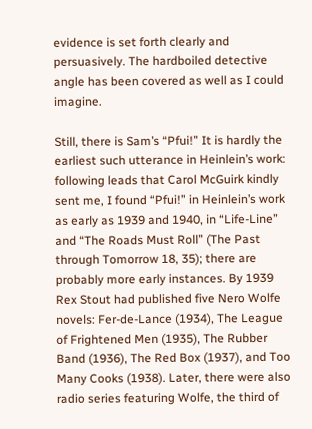evidence is set forth clearly and persuasively. The hardboiled detective angle has been covered as well as I could imagine.

Still, there is Sam’s “Pfui!” It is hardly the earliest such utterance in Heinlein’s work: following leads that Carol McGuirk kindly sent me, I found “Pfui!” in Heinlein’s work as early as 1939 and 1940, in “Life-Line” and “The Roads Must Roll” (The Past through Tomorrow 18, 35); there are probably more early instances. By 1939 Rex Stout had published five Nero Wolfe novels: Fer-de-Lance (1934), The League of Frightened Men (1935), The Rubber Band (1936), The Red Box (1937), and Too Many Cooks (1938). Later, there were also radio series featuring Wolfe, the third of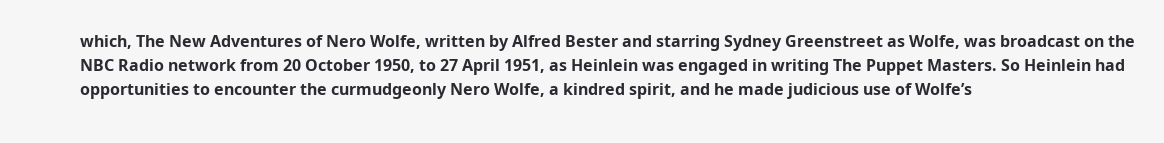which, The New Adventures of Nero Wolfe, written by Alfred Bester and starring Sydney Greenstreet as Wolfe, was broadcast on the NBC Radio network from 20 October 1950, to 27 April 1951, as Heinlein was engaged in writing The Puppet Masters. So Heinlein had opportunities to encounter the curmudgeonly Nero Wolfe, a kindred spirit, and he made judicious use of Wolfe’s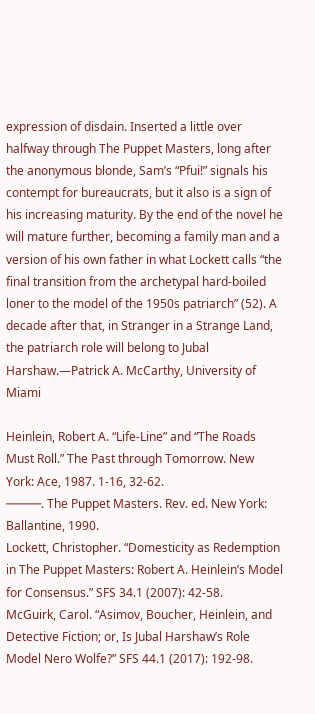expression of disdain. Inserted a little over halfway through The Puppet Masters, long after the anonymous blonde, Sam’s “Pfui!” signals his contempt for bureaucrats, but it also is a sign of his increasing maturity. By the end of the novel he will mature further, becoming a family man and a version of his own father in what Lockett calls “the final transition from the archetypal hard-boiled loner to the model of the 1950s patriarch” (52). A decade after that, in Stranger in a Strange Land, the patriarch role will belong to Jubal Harshaw.—Patrick A. McCarthy, University of Miami

Heinlein, Robert A. “Life-Line” and “The Roads Must Roll.” The Past through Tomorrow. New York: Ace, 1987. 1-16, 32-62.
─────. The Puppet Masters. Rev. ed. New York: Ballantine, 1990.
Lockett, Christopher. “Domesticity as Redemption in The Puppet Masters: Robert A. Heinlein’s Model for Consensus.” SFS 34.1 (2007): 42-58.
McGuirk, Carol. “Asimov, Boucher, Heinlein, and Detective Fiction; or, Is Jubal Harshaw’s Role Model Nero Wolfe?” SFS 44.1 (2017): 192-98.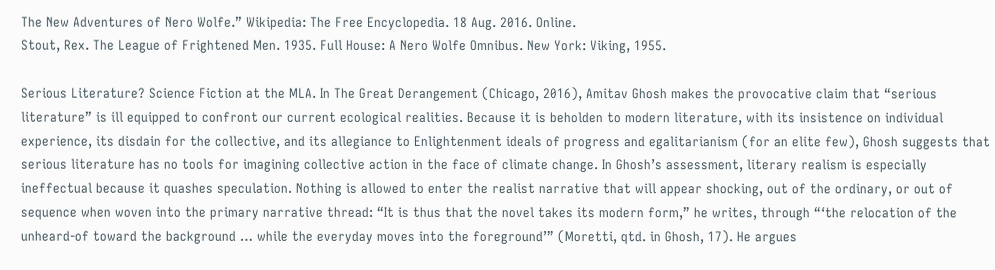The New Adventures of Nero Wolfe.” Wikipedia: The Free Encyclopedia. 18 Aug. 2016. Online.
Stout, Rex. The League of Frightened Men. 1935. Full House: A Nero Wolfe Omnibus. New York: Viking, 1955.

Serious Literature? Science Fiction at the MLA. In The Great Derangement (Chicago, 2016), Amitav Ghosh makes the provocative claim that “serious literature” is ill equipped to confront our current ecological realities. Because it is beholden to modern literature, with its insistence on individual experience, its disdain for the collective, and its allegiance to Enlightenment ideals of progress and egalitarianism (for an elite few), Ghosh suggests that serious literature has no tools for imagining collective action in the face of climate change. In Ghosh’s assessment, literary realism is especially ineffectual because it quashes speculation. Nothing is allowed to enter the realist narrative that will appear shocking, out of the ordinary, or out of sequence when woven into the primary narrative thread: “It is thus that the novel takes its modern form,” he writes, through “‘the relocation of the unheard-of toward the background … while the everyday moves into the foreground’” (Moretti, qtd. in Ghosh, 17). He argues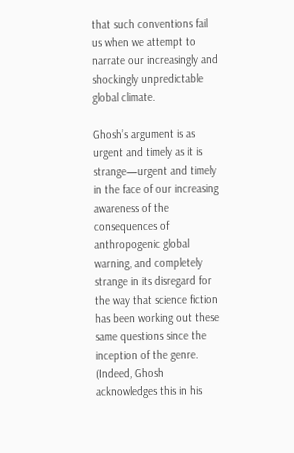that such conventions fail us when we attempt to narrate our increasingly and shockingly unpredictable global climate.

Ghosh’s argument is as urgent and timely as it is strange—urgent and timely in the face of our increasing awareness of the consequences of anthropogenic global warning, and completely strange in its disregard for the way that science fiction has been working out these same questions since the inception of the genre. (Indeed, Ghosh acknowledges this in his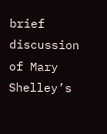brief discussion of Mary Shelley’s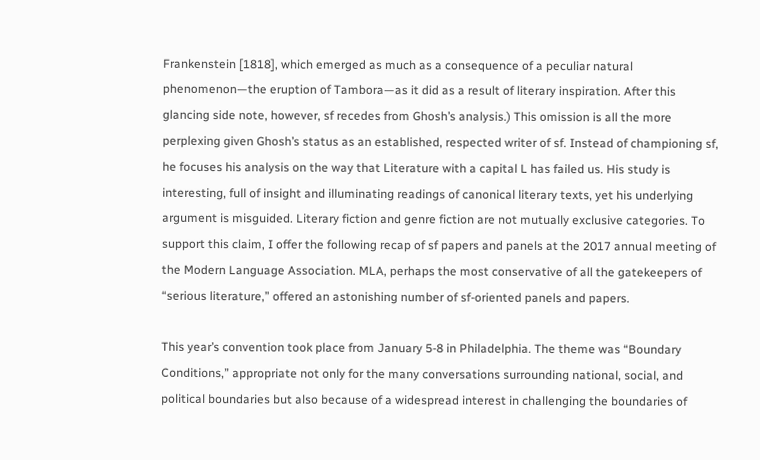Frankenstein [1818], which emerged as much as a consequence of a peculiar natural phenomenon—the eruption of Tambora—as it did as a result of literary inspiration. After this glancing side note, however, sf recedes from Ghosh’s analysis.) This omission is all the more perplexing given Ghosh’s status as an established, respected writer of sf. Instead of championing sf, he focuses his analysis on the way that Literature with a capital L has failed us. His study is interesting, full of insight and illuminating readings of canonical literary texts, yet his underlying argument is misguided. Literary fiction and genre fiction are not mutually exclusive categories. To support this claim, I offer the following recap of sf papers and panels at the 2017 annual meeting of the Modern Language Association. MLA, perhaps the most conservative of all the gatekeepers of “serious literature,” offered an astonishing number of sf-oriented panels and papers.

This year’s convention took place from January 5-8 in Philadelphia. The theme was “Boundary Conditions,” appropriate not only for the many conversations surrounding national, social, and political boundaries but also because of a widespread interest in challenging the boundaries of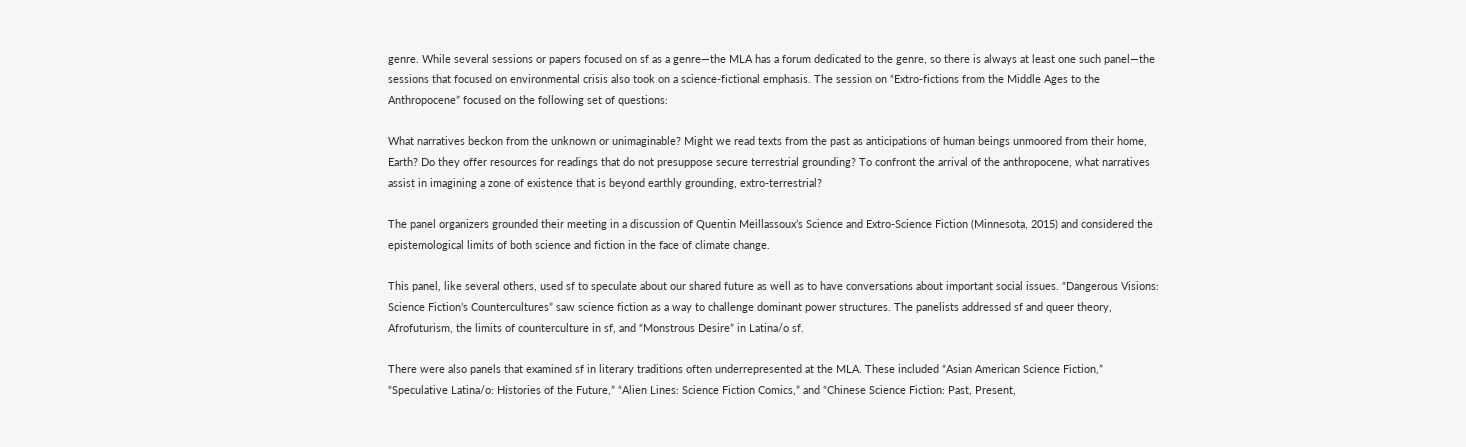genre. While several sessions or papers focused on sf as a genre—the MLA has a forum dedicated to the genre, so there is always at least one such panel—the sessions that focused on environmental crisis also took on a science-fictional emphasis. The session on “Extro-fictions from the Middle Ages to the Anthropocene” focused on the following set of questions:

What narratives beckon from the unknown or unimaginable? Might we read texts from the past as anticipations of human beings unmoored from their home, Earth? Do they offer resources for readings that do not presuppose secure terrestrial grounding? To confront the arrival of the anthropocene, what narratives assist in imagining a zone of existence that is beyond earthly grounding, extro-terrestrial?

The panel organizers grounded their meeting in a discussion of Quentin Meillassoux’s Science and Extro-Science Fiction (Minnesota, 2015) and considered the epistemological limits of both science and fiction in the face of climate change.

This panel, like several others, used sf to speculate about our shared future as well as to have conversations about important social issues. “Dangerous Visions: Science Fiction’s Countercultures” saw science fiction as a way to challenge dominant power structures. The panelists addressed sf and queer theory, Afrofuturism, the limits of counterculture in sf, and “Monstrous Desire” in Latina/o sf.

There were also panels that examined sf in literary traditions often underrepresented at the MLA. These included “Asian American Science Fiction,” “Speculative Latina/o: Histories of the Future,” “Alien Lines: Science Fiction Comics,” and “Chinese Science Fiction: Past, Present,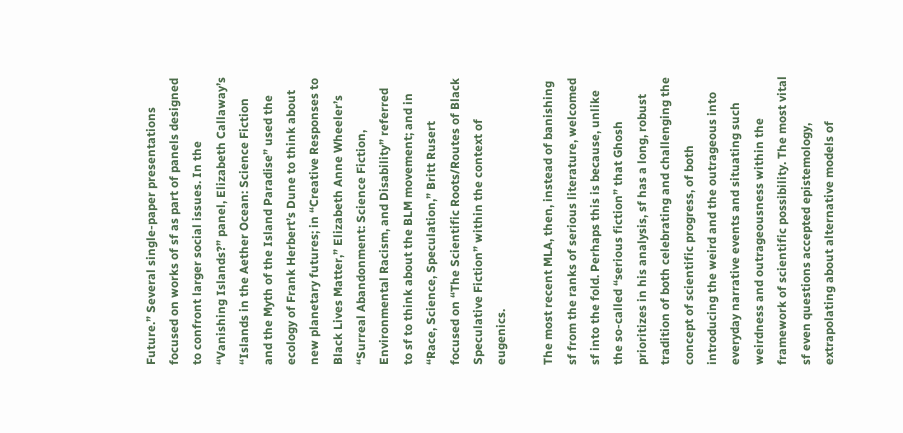Future.” Several single-paper presentations focused on works of sf as part of panels designed to confront larger social issues. In the “Vanishing Islands?” panel, Elizabeth Callaway’s “Islands in the Aether Ocean: Science Fiction and the Myth of the Island Paradise” used the ecology of Frank Herbert’s Dune to think about new planetary futures; in “Creative Responses to Black Lives Matter,” Elizabeth Anne Wheeler’s “Surreal Abandonment: Science Fiction, Environmental Racism, and Disability” referred to sf to think about the BLM movement; and in “Race, Science, Speculation,” Britt Rusert focused on “The Scientific Roots/Routes of Black Speculative Fiction” within the context of eugenics.

The most recent MLA, then, instead of banishing sf from the ranks of serious literature, welcomed sf into the fold. Perhaps this is because, unlike the so-called “serious fiction” that Ghosh prioritizes in his analysis, sf has a long, robust tradition of both celebrating and challenging the concept of scientific progress, of both introducing the weird and the outrageous into everyday narrative events and situating such weirdness and outrageousness within the framework of scientific possibility. The most vital sf even questions accepted epistemology, extrapolating about alternative models of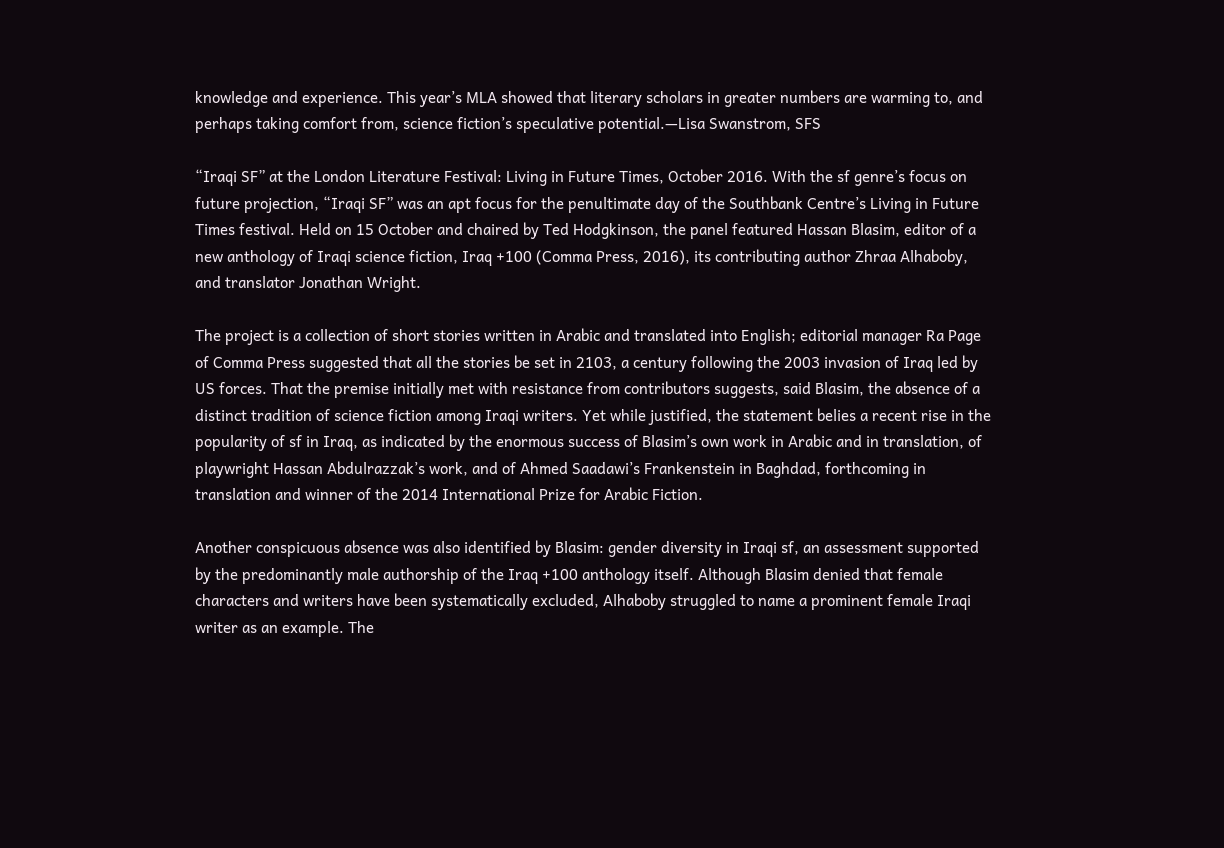knowledge and experience. This year’s MLA showed that literary scholars in greater numbers are warming to, and perhaps taking comfort from, science fiction’s speculative potential.—Lisa Swanstrom, SFS

“Iraqi SF” at the London Literature Festival: Living in Future Times, October 2016. With the sf genre’s focus on future projection, “Iraqi SF” was an apt focus for the penultimate day of the Southbank Centre’s Living in Future Times festival. Held on 15 October and chaired by Ted Hodgkinson, the panel featured Hassan Blasim, editor of a new anthology of Iraqi science fiction, Iraq +100 (Comma Press, 2016), its contributing author Zhraa Alhaboby, and translator Jonathan Wright.

The project is a collection of short stories written in Arabic and translated into English; editorial manager Ra Page of Comma Press suggested that all the stories be set in 2103, a century following the 2003 invasion of Iraq led by US forces. That the premise initially met with resistance from contributors suggests, said Blasim, the absence of a distinct tradition of science fiction among Iraqi writers. Yet while justified, the statement belies a recent rise in the popularity of sf in Iraq, as indicated by the enormous success of Blasim’s own work in Arabic and in translation, of playwright Hassan Abdulrazzak’s work, and of Ahmed Saadawi’s Frankenstein in Baghdad, forthcoming in translation and winner of the 2014 International Prize for Arabic Fiction.

Another conspicuous absence was also identified by Blasim: gender diversity in Iraqi sf, an assessment supported by the predominantly male authorship of the Iraq +100 anthology itself. Although Blasim denied that female characters and writers have been systematically excluded, Alhaboby struggled to name a prominent female Iraqi writer as an example. The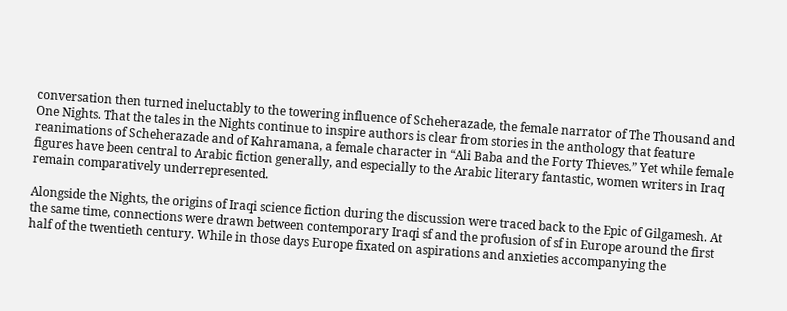conversation then turned ineluctably to the towering influence of Scheherazade, the female narrator of The Thousand and One Nights. That the tales in the Nights continue to inspire authors is clear from stories in the anthology that feature reanimations of Scheherazade and of Kahramana, a female character in “Ali Baba and the Forty Thieves.” Yet while female figures have been central to Arabic fiction generally, and especially to the Arabic literary fantastic, women writers in Iraq remain comparatively underrepresented.

Alongside the Nights, the origins of Iraqi science fiction during the discussion were traced back to the Epic of Gilgamesh. At the same time, connections were drawn between contemporary Iraqi sf and the profusion of sf in Europe around the first half of the twentieth century. While in those days Europe fixated on aspirations and anxieties accompanying the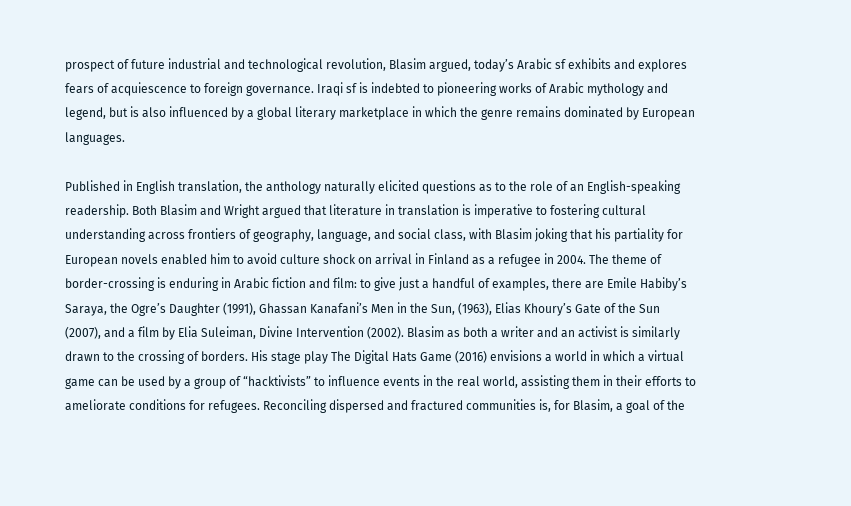prospect of future industrial and technological revolution, Blasim argued, today’s Arabic sf exhibits and explores fears of acquiescence to foreign governance. Iraqi sf is indebted to pioneering works of Arabic mythology and legend, but is also influenced by a global literary marketplace in which the genre remains dominated by European languages.

Published in English translation, the anthology naturally elicited questions as to the role of an English-speaking readership. Both Blasim and Wright argued that literature in translation is imperative to fostering cultural understanding across frontiers of geography, language, and social class, with Blasim joking that his partiality for European novels enabled him to avoid culture shock on arrival in Finland as a refugee in 2004. The theme of border-crossing is enduring in Arabic fiction and film: to give just a handful of examples, there are Emile Habiby’s Saraya, the Ogre’s Daughter (1991), Ghassan Kanafani’s Men in the Sun, (1963), Elias Khoury’s Gate of the Sun (2007), and a film by Elia Suleiman, Divine Intervention (2002). Blasim as both a writer and an activist is similarly drawn to the crossing of borders. His stage play The Digital Hats Game (2016) envisions a world in which a virtual game can be used by a group of “hacktivists” to influence events in the real world, assisting them in their efforts to ameliorate conditions for refugees. Reconciling dispersed and fractured communities is, for Blasim, a goal of the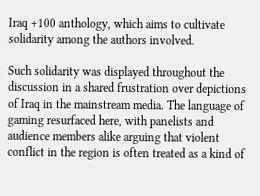Iraq +100 anthology, which aims to cultivate solidarity among the authors involved.

Such solidarity was displayed throughout the discussion in a shared frustration over depictions of Iraq in the mainstream media. The language of gaming resurfaced here, with panelists and audience members alike arguing that violent conflict in the region is often treated as a kind of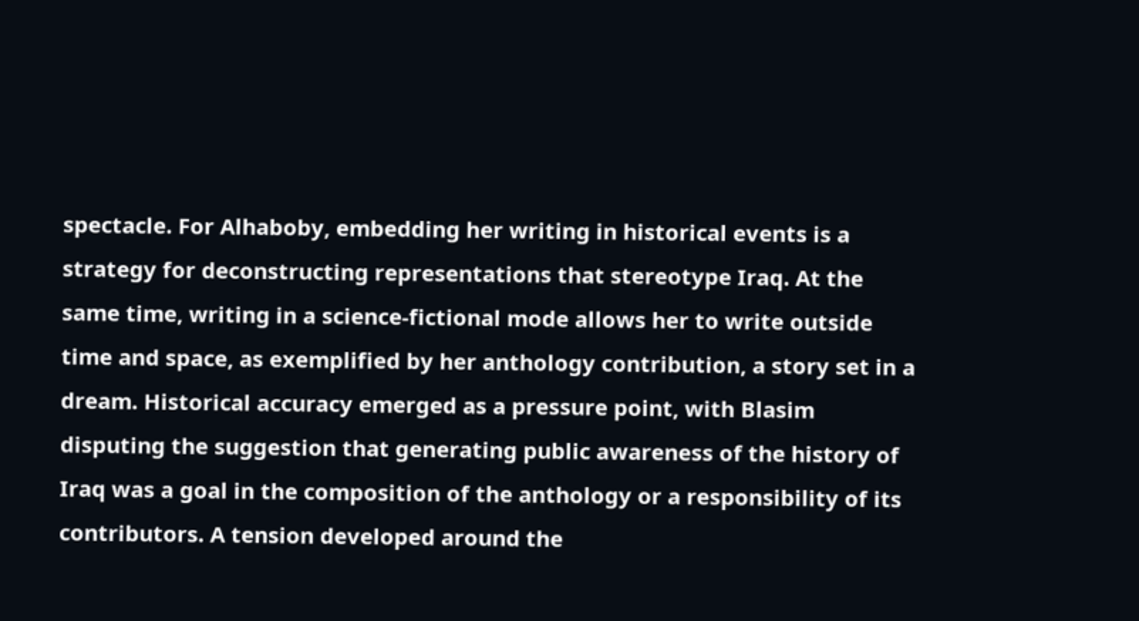spectacle. For Alhaboby, embedding her writing in historical events is a strategy for deconstructing representations that stereotype Iraq. At the same time, writing in a science-fictional mode allows her to write outside time and space, as exemplified by her anthology contribution, a story set in a dream. Historical accuracy emerged as a pressure point, with Blasim disputing the suggestion that generating public awareness of the history of Iraq was a goal in the composition of the anthology or a responsibility of its contributors. A tension developed around the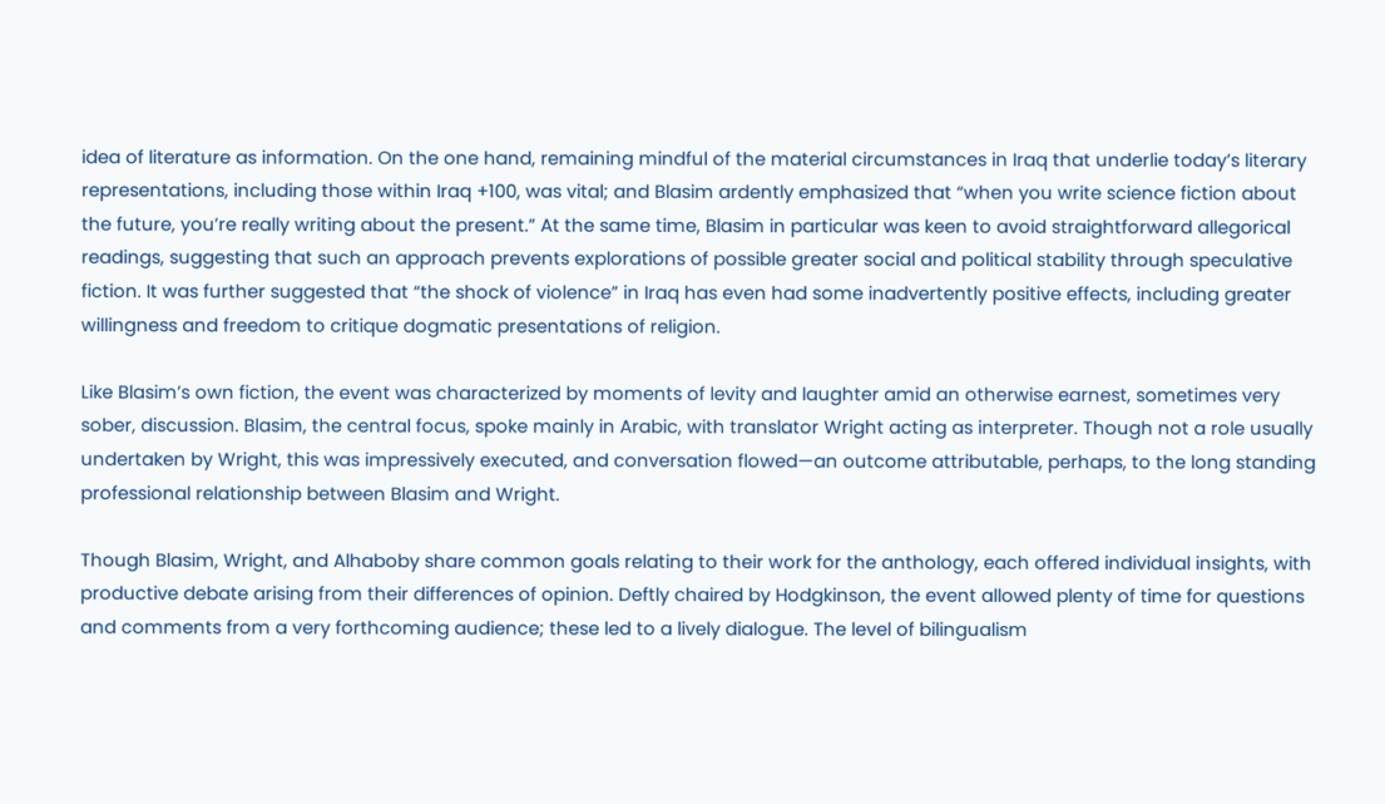idea of literature as information. On the one hand, remaining mindful of the material circumstances in Iraq that underlie today’s literary representations, including those within Iraq +100, was vital; and Blasim ardently emphasized that “when you write science fiction about the future, you’re really writing about the present.” At the same time, Blasim in particular was keen to avoid straightforward allegorical readings, suggesting that such an approach prevents explorations of possible greater social and political stability through speculative fiction. It was further suggested that “the shock of violence” in Iraq has even had some inadvertently positive effects, including greater willingness and freedom to critique dogmatic presentations of religion.

Like Blasim’s own fiction, the event was characterized by moments of levity and laughter amid an otherwise earnest, sometimes very sober, discussion. Blasim, the central focus, spoke mainly in Arabic, with translator Wright acting as interpreter. Though not a role usually undertaken by Wright, this was impressively executed, and conversation flowed—an outcome attributable, perhaps, to the long standing professional relationship between Blasim and Wright.

Though Blasim, Wright, and Alhaboby share common goals relating to their work for the anthology, each offered individual insights, with productive debate arising from their differences of opinion. Deftly chaired by Hodgkinson, the event allowed plenty of time for questions and comments from a very forthcoming audience; these led to a lively dialogue. The level of bilingualism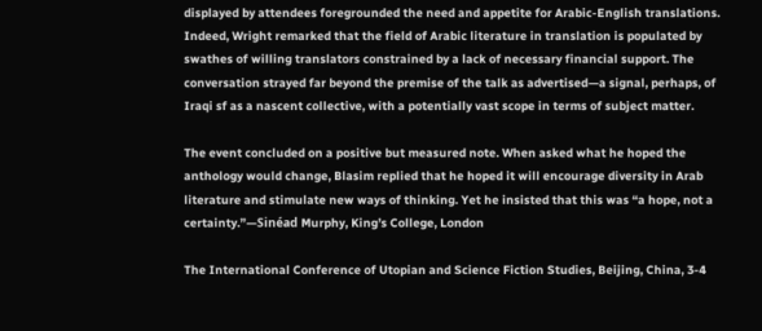displayed by attendees foregrounded the need and appetite for Arabic-English translations. Indeed, Wright remarked that the field of Arabic literature in translation is populated by swathes of willing translators constrained by a lack of necessary financial support. The conversation strayed far beyond the premise of the talk as advertised—a signal, perhaps, of Iraqi sf as a nascent collective, with a potentially vast scope in terms of subject matter.

The event concluded on a positive but measured note. When asked what he hoped the anthology would change, Blasim replied that he hoped it will encourage diversity in Arab literature and stimulate new ways of thinking. Yet he insisted that this was “a hope, not a certainty.”—Sinéad Murphy, King’s College, London

The International Conference of Utopian and Science Fiction Studies, Beijing, China, 3-4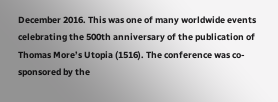December 2016. This was one of many worldwide events celebrating the 500th anniversary of the publication of Thomas More’s Utopia (1516). The conference was co-sponsored by the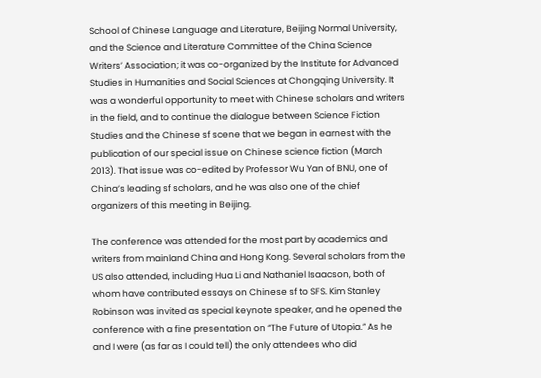School of Chinese Language and Literature, Beijing Normal University, and the Science and Literature Committee of the China Science Writers’ Association; it was co-organized by the Institute for Advanced Studies in Humanities and Social Sciences at Chongqing University. It was a wonderful opportunity to meet with Chinese scholars and writers in the field, and to continue the dialogue between Science Fiction Studies and the Chinese sf scene that we began in earnest with the publication of our special issue on Chinese science fiction (March 2013). That issue was co-edited by Professor Wu Yan of BNU, one of China’s leading sf scholars, and he was also one of the chief organizers of this meeting in Beijing.

The conference was attended for the most part by academics and writers from mainland China and Hong Kong. Several scholars from the US also attended, including Hua Li and Nathaniel Isaacson, both of whom have contributed essays on Chinese sf to SFS. Kim Stanley Robinson was invited as special keynote speaker, and he opened the conference with a fine presentation on “The Future of Utopia.” As he and I were (as far as I could tell) the only attendees who did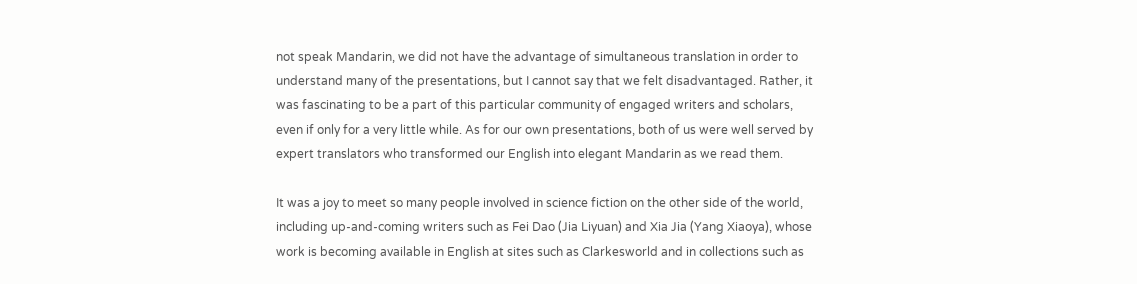not speak Mandarin, we did not have the advantage of simultaneous translation in order to understand many of the presentations, but I cannot say that we felt disadvantaged. Rather, it was fascinating to be a part of this particular community of engaged writers and scholars, even if only for a very little while. As for our own presentations, both of us were well served by expert translators who transformed our English into elegant Mandarin as we read them.

It was a joy to meet so many people involved in science fiction on the other side of the world, including up-and-coming writers such as Fei Dao (Jia Liyuan) and Xia Jia (Yang Xiaoya), whose work is becoming available in English at sites such as Clarkesworld and in collections such as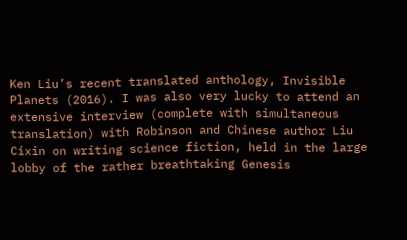Ken Liu’s recent translated anthology, Invisible Planets (2016). I was also very lucky to attend an extensive interview (complete with simultaneous translation) with Robinson and Chinese author Liu Cixin on writing science fiction, held in the large lobby of the rather breathtaking Genesis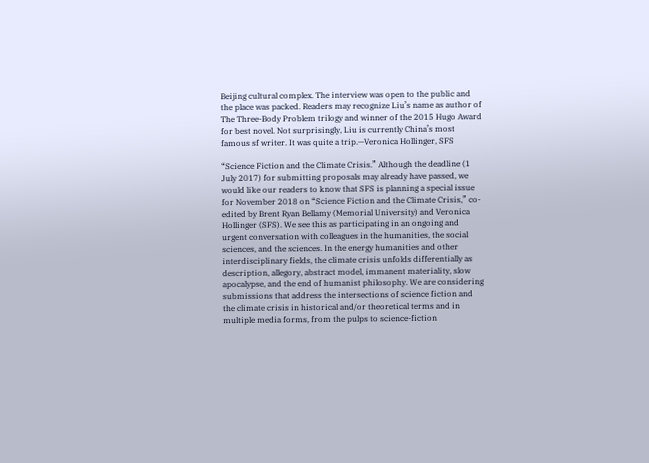Beijing cultural complex. The interview was open to the public and the place was packed. Readers may recognize Liu’s name as author of The Three-Body Problem trilogy and winner of the 2015 Hugo Award for best novel. Not surprisingly, Liu is currently China’s most famous sf writer. It was quite a trip.—Veronica Hollinger, SFS

“Science Fiction and the Climate Crisis.” Although the deadline (1 July 2017) for submitting proposals may already have passed, we would like our readers to know that SFS is planning a special issue for November 2018 on “Science Fiction and the Climate Crisis,” co-edited by Brent Ryan Bellamy (Memorial University) and Veronica Hollinger (SFS). We see this as participating in an ongoing and urgent conversation with colleagues in the humanities, the social sciences, and the sciences. In the energy humanities and other interdisciplinary fields, the climate crisis unfolds differentially as description, allegory, abstract model, immanent materiality, slow apocalypse, and the end of humanist philosophy. We are considering submissions that address the intersections of science fiction and the climate crisis in historical and/or theoretical terms and in multiple media forms, from the pulps to science-fiction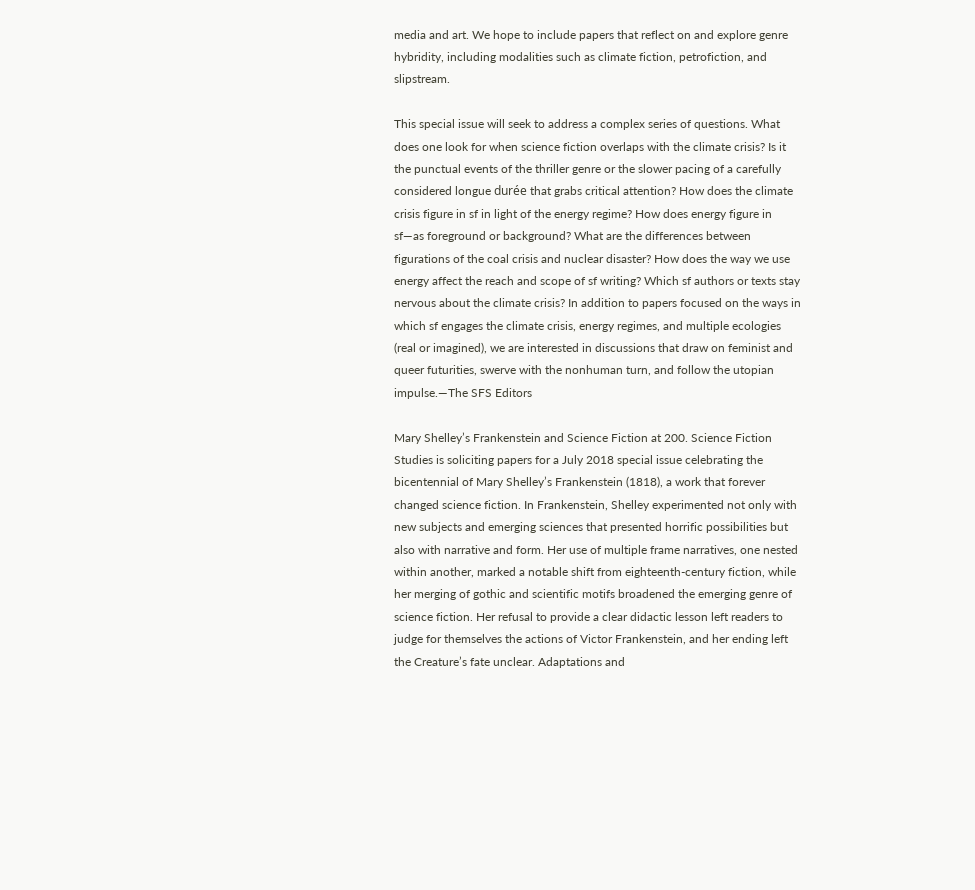media and art. We hope to include papers that reflect on and explore genre hybridity, including modalities such as climate fiction, petrofiction, and slipstream.

This special issue will seek to address a complex series of questions. What does one look for when science fiction overlaps with the climate crisis? Is it the punctual events of the thriller genre or the slower pacing of a carefully considered longue durée that grabs critical attention? How does the climate crisis figure in sf in light of the energy regime? How does energy figure in sf—as foreground or background? What are the differences between figurations of the coal crisis and nuclear disaster? How does the way we use energy affect the reach and scope of sf writing? Which sf authors or texts stay nervous about the climate crisis? In addition to papers focused on the ways in which sf engages the climate crisis, energy regimes, and multiple ecologies (real or imagined), we are interested in discussions that draw on feminist and queer futurities, swerve with the nonhuman turn, and follow the utopian impulse.—The SFS Editors

Mary Shelley’s Frankenstein and Science Fiction at 200. Science Fiction Studies is soliciting papers for a July 2018 special issue celebrating the bicentennial of Mary Shelley’s Frankenstein (1818), a work that forever changed science fiction. In Frankenstein, Shelley experimented not only with new subjects and emerging sciences that presented horrific possibilities but also with narrative and form. Her use of multiple frame narratives, one nested within another, marked a notable shift from eighteenth-century fiction, while her merging of gothic and scientific motifs broadened the emerging genre of science fiction. Her refusal to provide a clear didactic lesson left readers to judge for themselves the actions of Victor Frankenstein, and her ending left the Creature’s fate unclear. Adaptations and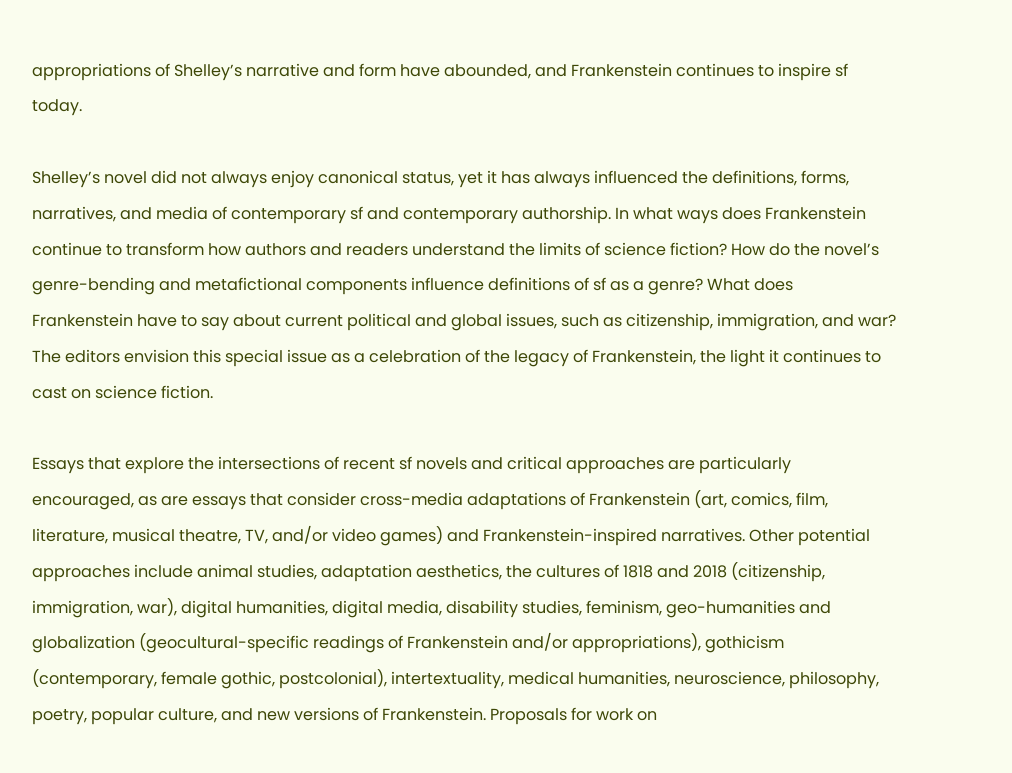appropriations of Shelley’s narrative and form have abounded, and Frankenstein continues to inspire sf today.

Shelley’s novel did not always enjoy canonical status, yet it has always influenced the definitions, forms, narratives, and media of contemporary sf and contemporary authorship. In what ways does Frankenstein continue to transform how authors and readers understand the limits of science fiction? How do the novel’s genre-bending and metafictional components influence definitions of sf as a genre? What does Frankenstein have to say about current political and global issues, such as citizenship, immigration, and war? The editors envision this special issue as a celebration of the legacy of Frankenstein, the light it continues to cast on science fiction.

Essays that explore the intersections of recent sf novels and critical approaches are particularly encouraged, as are essays that consider cross-media adaptations of Frankenstein (art, comics, film, literature, musical theatre, TV, and/or video games) and Frankenstein-inspired narratives. Other potential approaches include animal studies, adaptation aesthetics, the cultures of 1818 and 2018 (citizenship, immigration, war), digital humanities, digital media, disability studies, feminism, geo-humanities and globalization (geocultural-specific readings of Frankenstein and/or appropriations), gothicism (contemporary, female gothic, postcolonial), intertextuality, medical humanities, neuroscience, philosophy, poetry, popular culture, and new versions of Frankenstein. Proposals for work on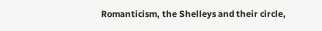Romanticism, the Shelleys and their circle,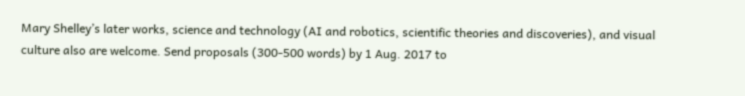Mary Shelley’s later works, science and technology (AI and robotics, scientific theories and discoveries), and visual culture also are welcome. Send proposals (300-500 words) by 1 Aug. 2017 to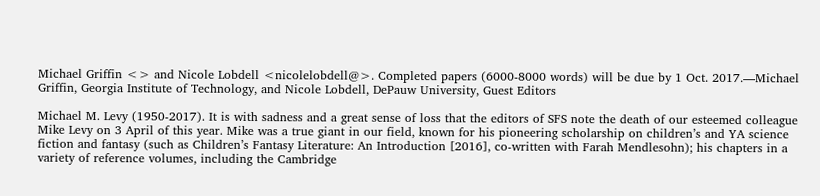Michael Griffin <> and Nicole Lobdell <nicolelobdell@>. Completed papers (6000-8000 words) will be due by 1 Oct. 2017.—Michael Griffin, Georgia Institute of Technology, and Nicole Lobdell, DePauw University, Guest Editors

Michael M. Levy (1950-2017). It is with sadness and a great sense of loss that the editors of SFS note the death of our esteemed colleague Mike Levy on 3 April of this year. Mike was a true giant in our field, known for his pioneering scholarship on children’s and YA science fiction and fantasy (such as Children’s Fantasy Literature: An Introduction [2016], co-written with Farah Mendlesohn); his chapters in a variety of reference volumes, including the Cambridge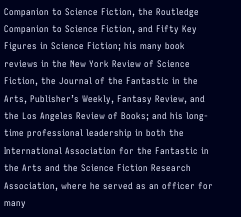Companion to Science Fiction, the Routledge Companion to Science Fiction, and Fifty Key Figures in Science Fiction; his many book reviews in the New York Review of Science Fiction, the Journal of the Fantastic in the Arts, Publisher’s Weekly, Fantasy Review, and the Los Angeles Review of Books; and his long-time professional leadership in both the International Association for the Fantastic in the Arts and the Science Fiction Research Association, where he served as an officer for many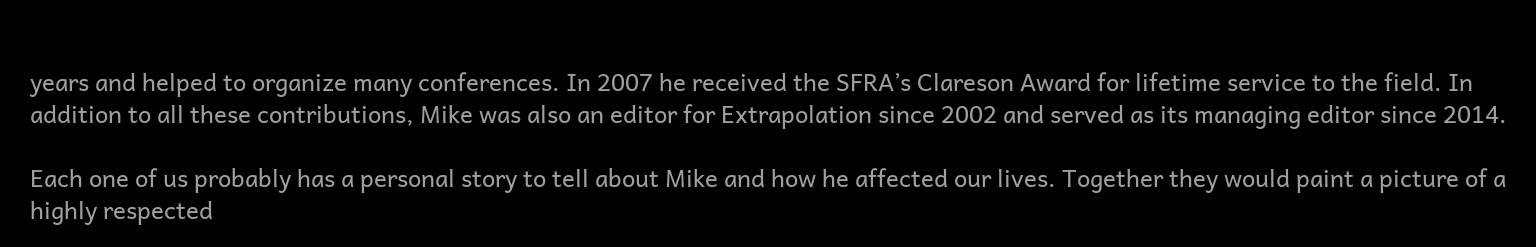years and helped to organize many conferences. In 2007 he received the SFRA’s Clareson Award for lifetime service to the field. In addition to all these contributions, Mike was also an editor for Extrapolation since 2002 and served as its managing editor since 2014.

Each one of us probably has a personal story to tell about Mike and how he affected our lives. Together they would paint a picture of a highly respected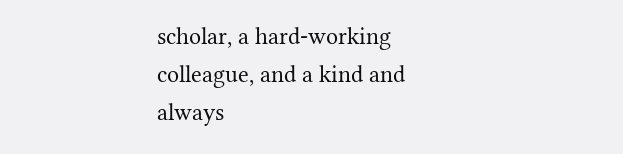scholar, a hard-working colleague, and a kind and always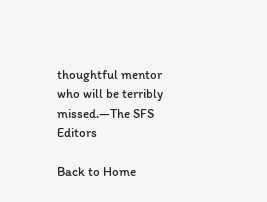thoughtful mentor who will be terribly missed.—The SFS Editors

Back to Home